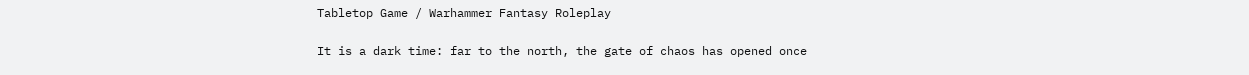Tabletop Game / Warhammer Fantasy Roleplay

It is a dark time: far to the north, the gate of chaos has opened once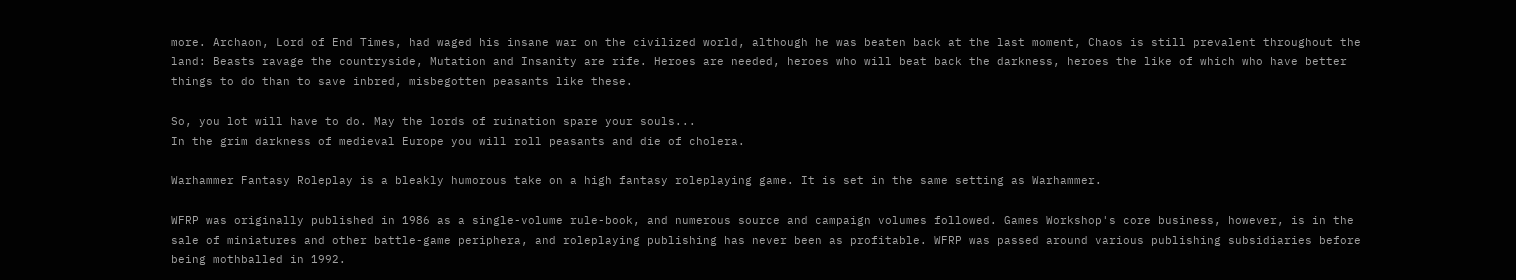more. Archaon, Lord of End Times, had waged his insane war on the civilized world, although he was beaten back at the last moment, Chaos is still prevalent throughout the land: Beasts ravage the countryside, Mutation and Insanity are rife. Heroes are needed, heroes who will beat back the darkness, heroes the like of which who have better things to do than to save inbred, misbegotten peasants like these.

So, you lot will have to do. May the lords of ruination spare your souls...
In the grim darkness of medieval Europe you will roll peasants and die of cholera.

Warhammer Fantasy Roleplay is a bleakly humorous take on a high fantasy roleplaying game. It is set in the same setting as Warhammer.

WFRP was originally published in 1986 as a single-volume rule-book, and numerous source and campaign volumes followed. Games Workshop's core business, however, is in the sale of miniatures and other battle-game periphera, and roleplaying publishing has never been as profitable. WFRP was passed around various publishing subsidiaries before being mothballed in 1992.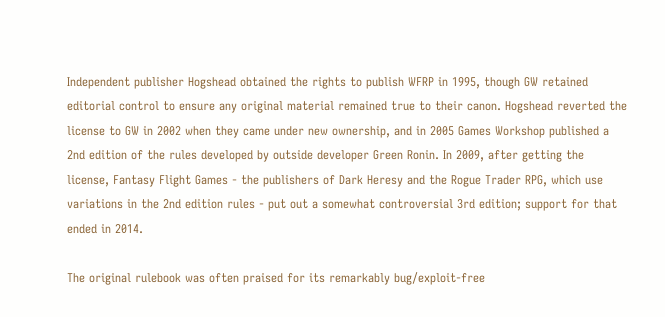Independent publisher Hogshead obtained the rights to publish WFRP in 1995, though GW retained editorial control to ensure any original material remained true to their canon. Hogshead reverted the license to GW in 2002 when they came under new ownership, and in 2005 Games Workshop published a 2nd edition of the rules developed by outside developer Green Ronin. In 2009, after getting the license, Fantasy Flight Games - the publishers of Dark Heresy and the Rogue Trader RPG, which use variations in the 2nd edition rules - put out a somewhat controversial 3rd edition; support for that ended in 2014.

The original rulebook was often praised for its remarkably bug/exploit-free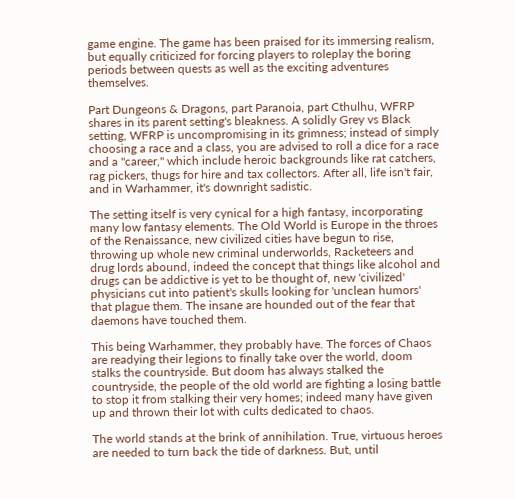game engine. The game has been praised for its immersing realism, but equally criticized for forcing players to roleplay the boring periods between quests as well as the exciting adventures themselves.

Part Dungeons & Dragons, part Paranoia, part Cthulhu, WFRP shares in its parent setting's bleakness. A solidly Grey vs Black setting, WFRP is uncompromising in its grimness; instead of simply choosing a race and a class, you are advised to roll a dice for a race and a "career," which include heroic backgrounds like rat catchers, rag pickers, thugs for hire and tax collectors. After all, life isn't fair, and in Warhammer, it's downright sadistic.

The setting itself is very cynical for a high fantasy, incorporating many low fantasy elements. The Old World is Europe in the throes of the Renaissance, new civilized cities have begun to rise, throwing up whole new criminal underworlds, Racketeers and drug lords abound, indeed the concept that things like alcohol and drugs can be addictive is yet to be thought of, new 'civilized' physicians cut into patient's skulls looking for 'unclean humors' that plague them. The insane are hounded out of the fear that daemons have touched them.

This being Warhammer, they probably have. The forces of Chaos are readying their legions to finally take over the world, doom stalks the countryside. But doom has always stalked the countryside, the people of the old world are fighting a losing battle to stop it from stalking their very homes; indeed many have given up and thrown their lot with cults dedicated to chaos.

The world stands at the brink of annihilation. True, virtuous heroes are needed to turn back the tide of darkness. But, until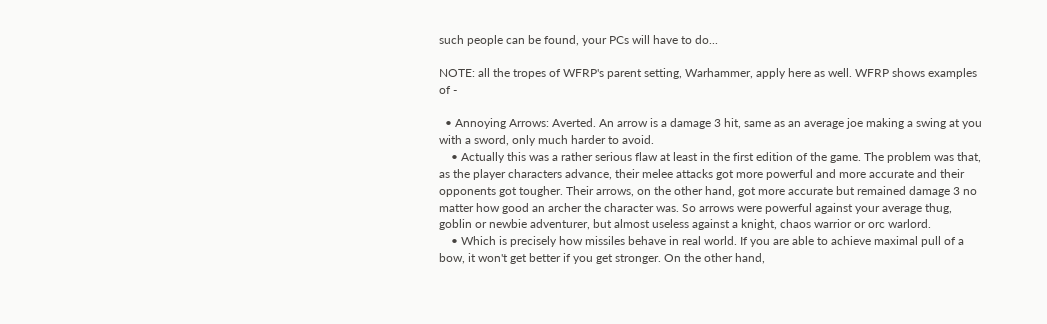such people can be found, your PCs will have to do...

NOTE: all the tropes of WFRP's parent setting, Warhammer, apply here as well. WFRP shows examples of -

  • Annoying Arrows: Averted. An arrow is a damage 3 hit, same as an average joe making a swing at you with a sword, only much harder to avoid.
    • Actually this was a rather serious flaw at least in the first edition of the game. The problem was that, as the player characters advance, their melee attacks got more powerful and more accurate and their opponents got tougher. Their arrows, on the other hand, got more accurate but remained damage 3 no matter how good an archer the character was. So arrows were powerful against your average thug, goblin or newbie adventurer, but almost useless against a knight, chaos warrior or orc warlord.
    • Which is precisely how missiles behave in real world. If you are able to achieve maximal pull of a bow, it won't get better if you get stronger. On the other hand,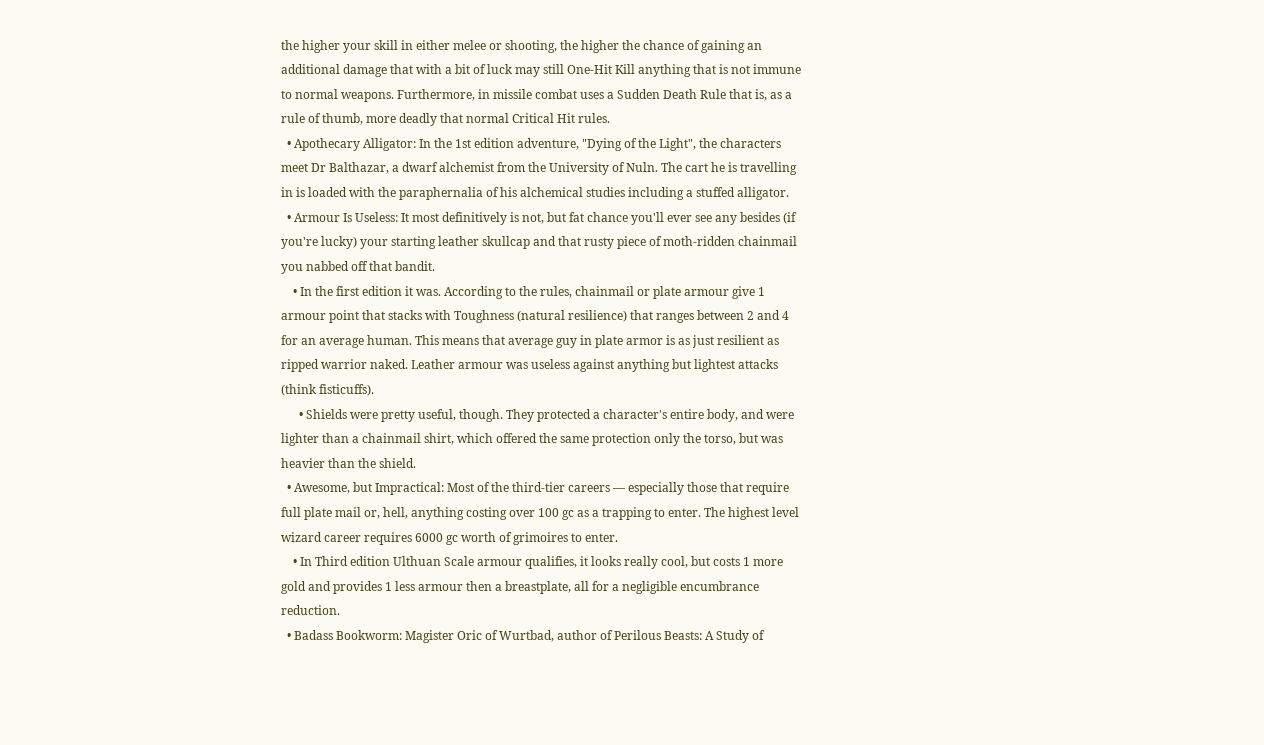the higher your skill in either melee or shooting, the higher the chance of gaining an additional damage that with a bit of luck may still One-Hit Kill anything that is not immune to normal weapons. Furthermore, in missile combat uses a Sudden Death Rule that is, as a rule of thumb, more deadly that normal Critical Hit rules.
  • Apothecary Alligator: In the 1st edition adventure, "Dying of the Light", the characters meet Dr Balthazar, a dwarf alchemist from the University of Nuln. The cart he is travelling in is loaded with the paraphernalia of his alchemical studies including a stuffed alligator.
  • Armour Is Useless: It most definitively is not, but fat chance you'll ever see any besides (if you're lucky) your starting leather skullcap and that rusty piece of moth-ridden chainmail you nabbed off that bandit.
    • In the first edition it was. According to the rules, chainmail or plate armour give 1 armour point that stacks with Toughness (natural resilience) that ranges between 2 and 4 for an average human. This means that average guy in plate armor is as just resilient as ripped warrior naked. Leather armour was useless against anything but lightest attacks (think fisticuffs).
      • Shields were pretty useful, though. They protected a character's entire body, and were lighter than a chainmail shirt, which offered the same protection only the torso, but was heavier than the shield.
  • Awesome, but Impractical: Most of the third-tier careers — especially those that require full plate mail or, hell, anything costing over 100 gc as a trapping to enter. The highest level wizard career requires 6000 gc worth of grimoires to enter.
    • In Third edition Ulthuan Scale armour qualifies, it looks really cool, but costs 1 more gold and provides 1 less armour then a breastplate, all for a negligible encumbrance reduction.
  • Badass Bookworm: Magister Oric of Wurtbad, author of Perilous Beasts: A Study of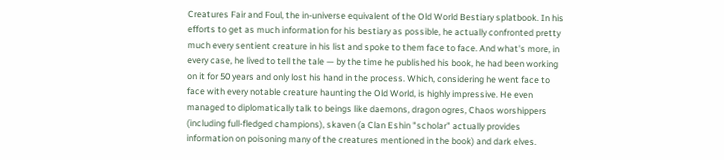Creatures Fair and Foul, the in-universe equivalent of the Old World Bestiary splatbook. In his efforts to get as much information for his bestiary as possible, he actually confronted pretty much every sentient creature in his list and spoke to them face to face. And what's more, in every case, he lived to tell the tale — by the time he published his book, he had been working on it for 50 years and only lost his hand in the process. Which, considering he went face to face with every notable creature haunting the Old World, is highly impressive. He even managed to diplomatically talk to beings like daemons, dragon ogres, Chaos worshippers (including full-fledged champions), skaven (a Clan Eshin "scholar" actually provides information on poisoning many of the creatures mentioned in the book) and dark elves.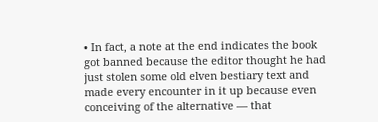• In fact, a note at the end indicates the book got banned because the editor thought he had just stolen some old elven bestiary text and made every encounter in it up because even conceiving of the alternative — that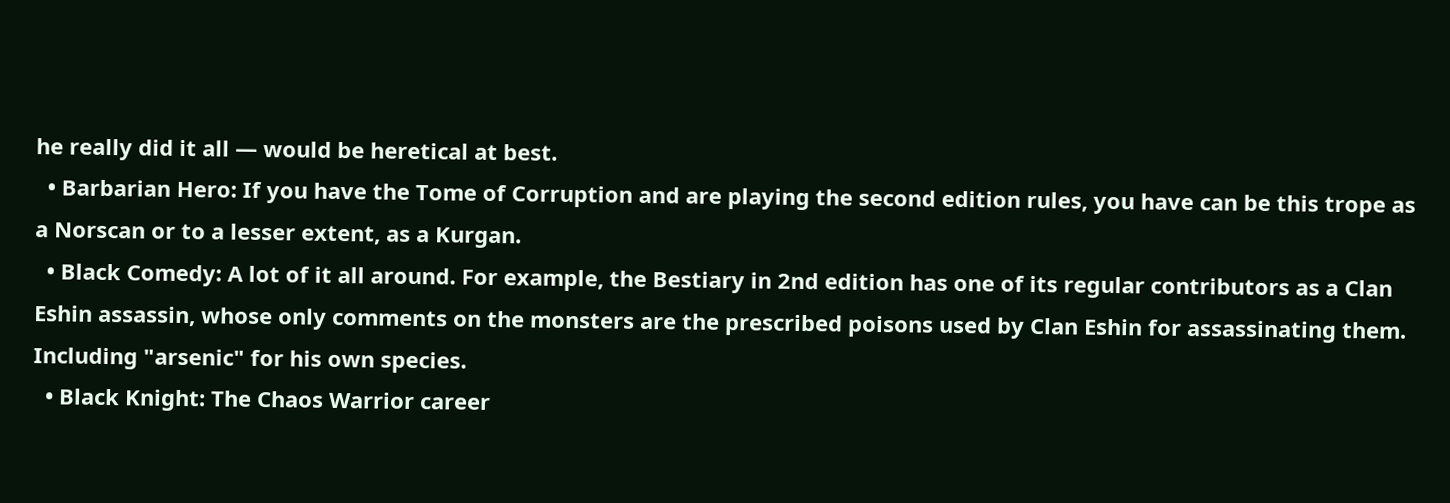he really did it all — would be heretical at best.
  • Barbarian Hero: If you have the Tome of Corruption and are playing the second edition rules, you have can be this trope as a Norscan or to a lesser extent, as a Kurgan.
  • Black Comedy: A lot of it all around. For example, the Bestiary in 2nd edition has one of its regular contributors as a Clan Eshin assassin, whose only comments on the monsters are the prescribed poisons used by Clan Eshin for assassinating them. Including "arsenic" for his own species.
  • Black Knight: The Chaos Warrior career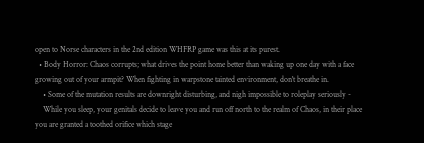open to Norse characters in the 2nd edition WHFRP game was this at its purest.
  • Body Horror: Chaos corrupts; what drives the point home better than waking up one day with a face growing out of your armpit? When fighting in warpstone tainted environment, don't breathe in.
    • Some of the mutation results are downright disturbing, and nigh impossible to roleplay seriously -
    While you sleep, your genitals decide to leave you and run off north to the realm of Chaos, in their place you are granted a toothed orifice which stage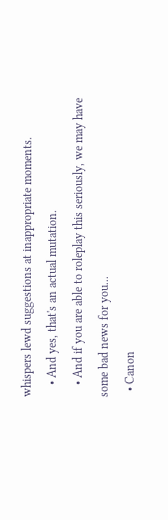whispers lewd suggestions at inappropriate moments.
    • And yes, that's an actual mutation.
    • And if you are able to roleplay this seriously, we may have some bad news for you...
  • Canon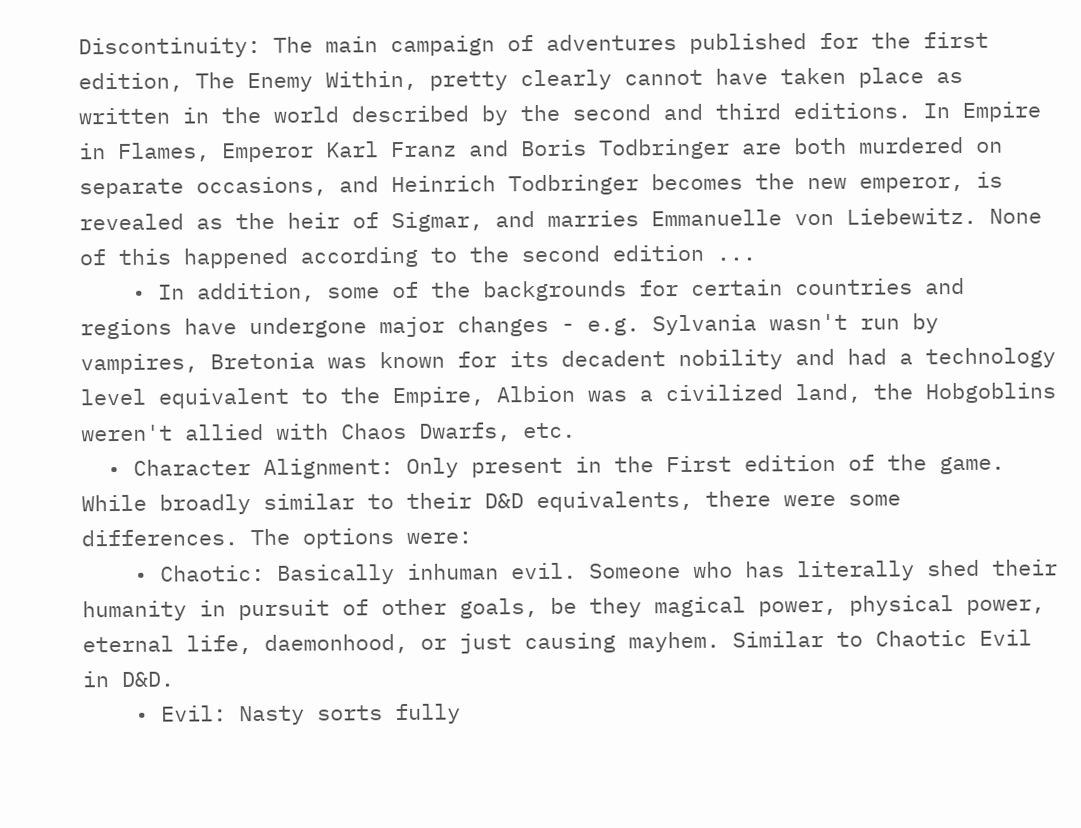Discontinuity: The main campaign of adventures published for the first edition, The Enemy Within, pretty clearly cannot have taken place as written in the world described by the second and third editions. In Empire in Flames, Emperor Karl Franz and Boris Todbringer are both murdered on separate occasions, and Heinrich Todbringer becomes the new emperor, is revealed as the heir of Sigmar, and marries Emmanuelle von Liebewitz. None of this happened according to the second edition ...
    • In addition, some of the backgrounds for certain countries and regions have undergone major changes - e.g. Sylvania wasn't run by vampires, Bretonia was known for its decadent nobility and had a technology level equivalent to the Empire, Albion was a civilized land, the Hobgoblins weren't allied with Chaos Dwarfs, etc.
  • Character Alignment: Only present in the First edition of the game. While broadly similar to their D&D equivalents, there were some differences. The options were:
    • Chaotic: Basically inhuman evil. Someone who has literally shed their humanity in pursuit of other goals, be they magical power, physical power, eternal life, daemonhood, or just causing mayhem. Similar to Chaotic Evil in D&D.
    • Evil: Nasty sorts fully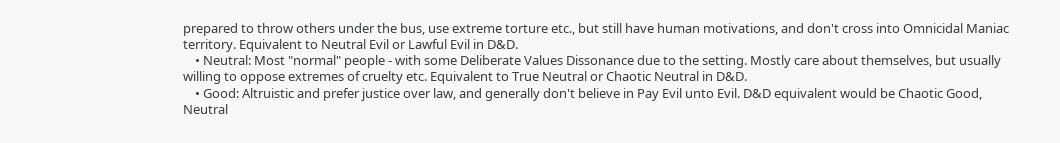prepared to throw others under the bus, use extreme torture etc., but still have human motivations, and don't cross into Omnicidal Maniac territory. Equivalent to Neutral Evil or Lawful Evil in D&D.
    • Neutral: Most "normal" people - with some Deliberate Values Dissonance due to the setting. Mostly care about themselves, but usually willing to oppose extremes of cruelty etc. Equivalent to True Neutral or Chaotic Neutral in D&D.
    • Good: Altruistic and prefer justice over law, and generally don't believe in Pay Evil unto Evil. D&D equivalent would be Chaotic Good, Neutral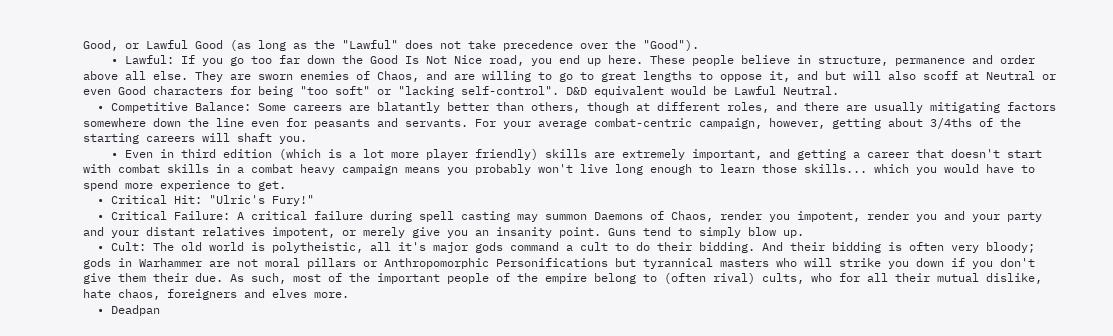Good, or Lawful Good (as long as the "Lawful" does not take precedence over the "Good").
    • Lawful: If you go too far down the Good Is Not Nice road, you end up here. These people believe in structure, permanence and order above all else. They are sworn enemies of Chaos, and are willing to go to great lengths to oppose it, and but will also scoff at Neutral or even Good characters for being "too soft" or "lacking self-control". D&D equivalent would be Lawful Neutral.
  • Competitive Balance: Some careers are blatantly better than others, though at different roles, and there are usually mitigating factors somewhere down the line even for peasants and servants. For your average combat-centric campaign, however, getting about 3/4ths of the starting careers will shaft you.
    • Even in third edition (which is a lot more player friendly) skills are extremely important, and getting a career that doesn't start with combat skills in a combat heavy campaign means you probably won't live long enough to learn those skills... which you would have to spend more experience to get.
  • Critical Hit: "Ulric's Fury!"
  • Critical Failure: A critical failure during spell casting may summon Daemons of Chaos, render you impotent, render you and your party and your distant relatives impotent, or merely give you an insanity point. Guns tend to simply blow up.
  • Cult: The old world is polytheistic, all it's major gods command a cult to do their bidding. And their bidding is often very bloody; gods in Warhammer are not moral pillars or Anthropomorphic Personifications but tyrannical masters who will strike you down if you don't give them their due. As such, most of the important people of the empire belong to (often rival) cults, who for all their mutual dislike, hate chaos, foreigners and elves more.
  • Deadpan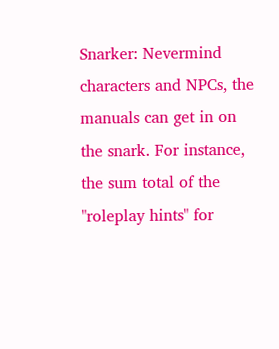Snarker: Nevermind characters and NPCs, the manuals can get in on the snark. For instance, the sum total of the "roleplay hints" for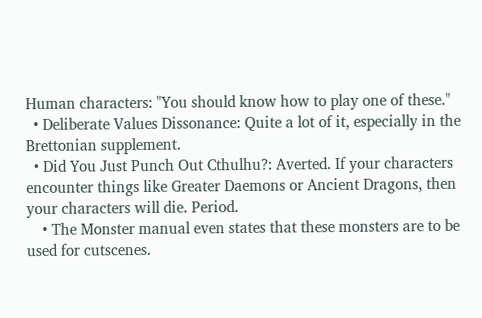Human characters: "You should know how to play one of these."
  • Deliberate Values Dissonance: Quite a lot of it, especially in the Brettonian supplement.
  • Did You Just Punch Out Cthulhu?: Averted. If your characters encounter things like Greater Daemons or Ancient Dragons, then your characters will die. Period.
    • The Monster manual even states that these monsters are to be used for cutscenes.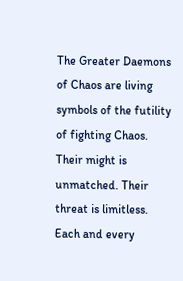The Greater Daemons of Chaos are living symbols of the futility of fighting Chaos. Their might is unmatched. Their threat is limitless. Each and every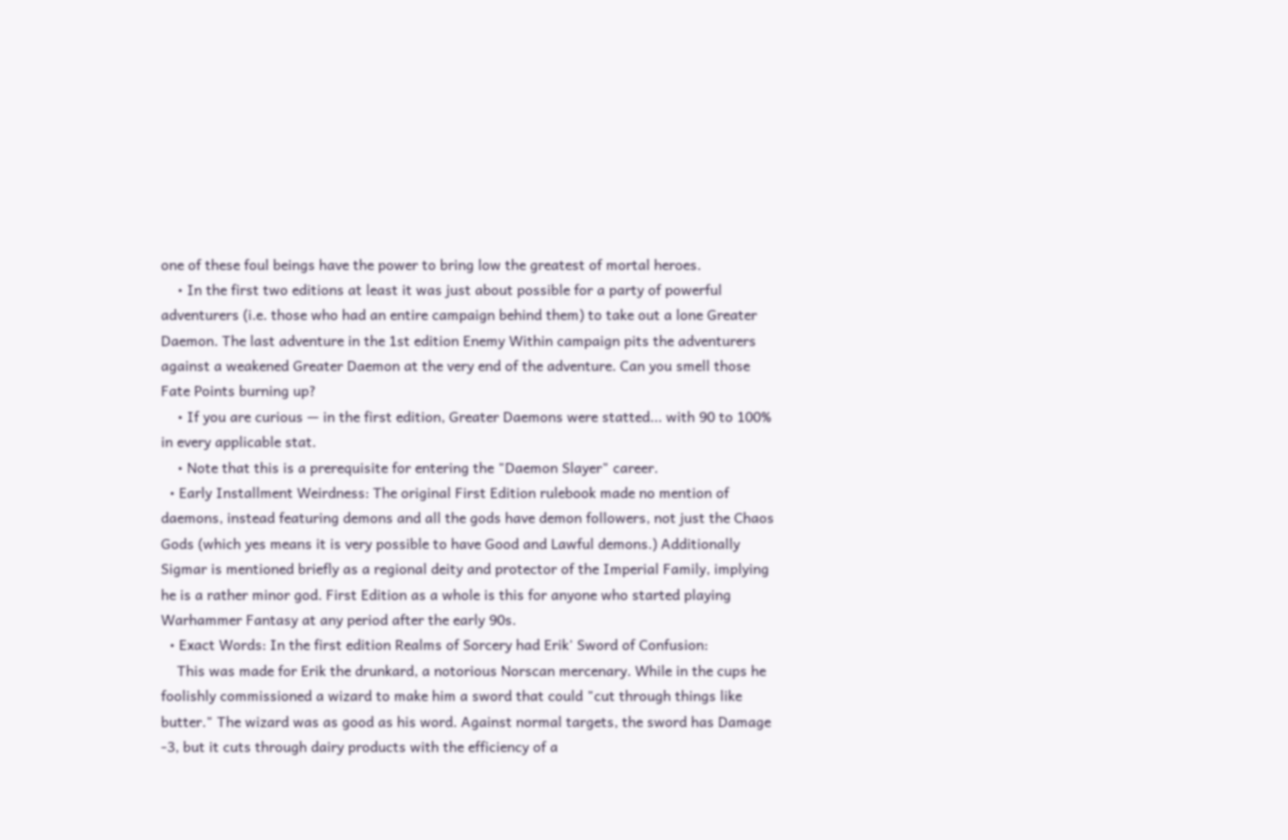one of these foul beings have the power to bring low the greatest of mortal heroes.
    • In the first two editions at least it was just about possible for a party of powerful adventurers (i.e. those who had an entire campaign behind them) to take out a lone Greater Daemon. The last adventure in the 1st edition Enemy Within campaign pits the adventurers against a weakened Greater Daemon at the very end of the adventure. Can you smell those Fate Points burning up?
    • If you are curious — in the first edition, Greater Daemons were statted... with 90 to 100% in every applicable stat.
    • Note that this is a prerequisite for entering the "Daemon Slayer" career.
  • Early Installment Weirdness: The original First Edition rulebook made no mention of daemons, instead featuring demons and all the gods have demon followers, not just the Chaos Gods (which yes means it is very possible to have Good and Lawful demons.) Additionally Sigmar is mentioned briefly as a regional deity and protector of the Imperial Family, implying he is a rather minor god. First Edition as a whole is this for anyone who started playing Warhammer Fantasy at any period after the early 90s.
  • Exact Words: In the first edition Realms of Sorcery had Erik' Sword of Confusion:
    This was made for Erik the drunkard, a notorious Norscan mercenary. While in the cups he foolishly commissioned a wizard to make him a sword that could "cut through things like butter." The wizard was as good as his word. Against normal targets, the sword has Damage -3, but it cuts through dairy products with the efficiency of a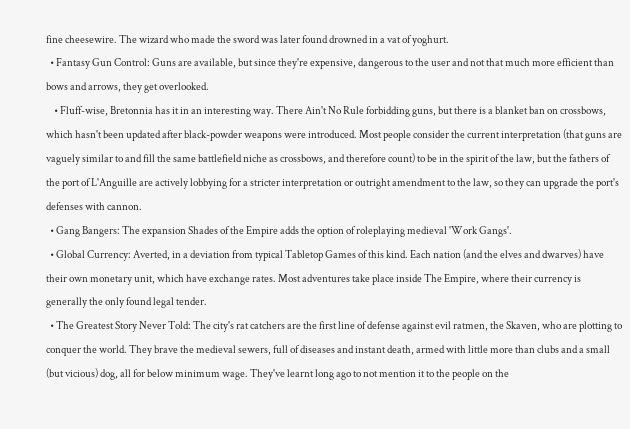fine cheesewire. The wizard who made the sword was later found drowned in a vat of yoghurt.
  • Fantasy Gun Control: Guns are available, but since they're expensive, dangerous to the user and not that much more efficient than bows and arrows, they get overlooked.
    • Fluff-wise, Bretonnia has it in an interesting way. There Ain't No Rule forbidding guns, but there is a blanket ban on crossbows, which hasn't been updated after black-powder weapons were introduced. Most people consider the current interpretation (that guns are vaguely similar to and fill the same battlefield niche as crossbows, and therefore count) to be in the spirit of the law, but the fathers of the port of L'Anguille are actively lobbying for a stricter interpretation or outright amendment to the law, so they can upgrade the port's defenses with cannon.
  • Gang Bangers: The expansion Shades of the Empire adds the option of roleplaying medieval 'Work Gangs'.
  • Global Currency: Averted, in a deviation from typical Tabletop Games of this kind. Each nation (and the elves and dwarves) have their own monetary unit, which have exchange rates. Most adventures take place inside The Empire, where their currency is generally the only found legal tender.
  • The Greatest Story Never Told: The city's rat catchers are the first line of defense against evil ratmen, the Skaven, who are plotting to conquer the world. They brave the medieval sewers, full of diseases and instant death, armed with little more than clubs and a small (but vicious) dog, all for below minimum wage. They've learnt long ago to not mention it to the people on the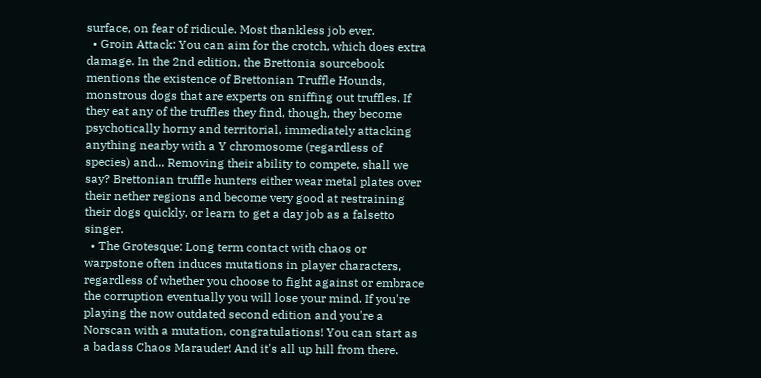surface, on fear of ridicule. Most thankless job ever.
  • Groin Attack: You can aim for the crotch, which does extra damage. In the 2nd edition, the Brettonia sourcebook mentions the existence of Brettonian Truffle Hounds, monstrous dogs that are experts on sniffing out truffles. If they eat any of the truffles they find, though, they become psychotically horny and territorial, immediately attacking anything nearby with a Y chromosome (regardless of species) and... Removing their ability to compete, shall we say? Brettonian truffle hunters either wear metal plates over their nether regions and become very good at restraining their dogs quickly, or learn to get a day job as a falsetto singer.
  • The Grotesque: Long term contact with chaos or warpstone often induces mutations in player characters, regardless of whether you choose to fight against or embrace the corruption eventually you will lose your mind. If you're playing the now outdated second edition and you're a Norscan with a mutation, congratulations! You can start as a badass Chaos Marauder! And it's all up hill from there.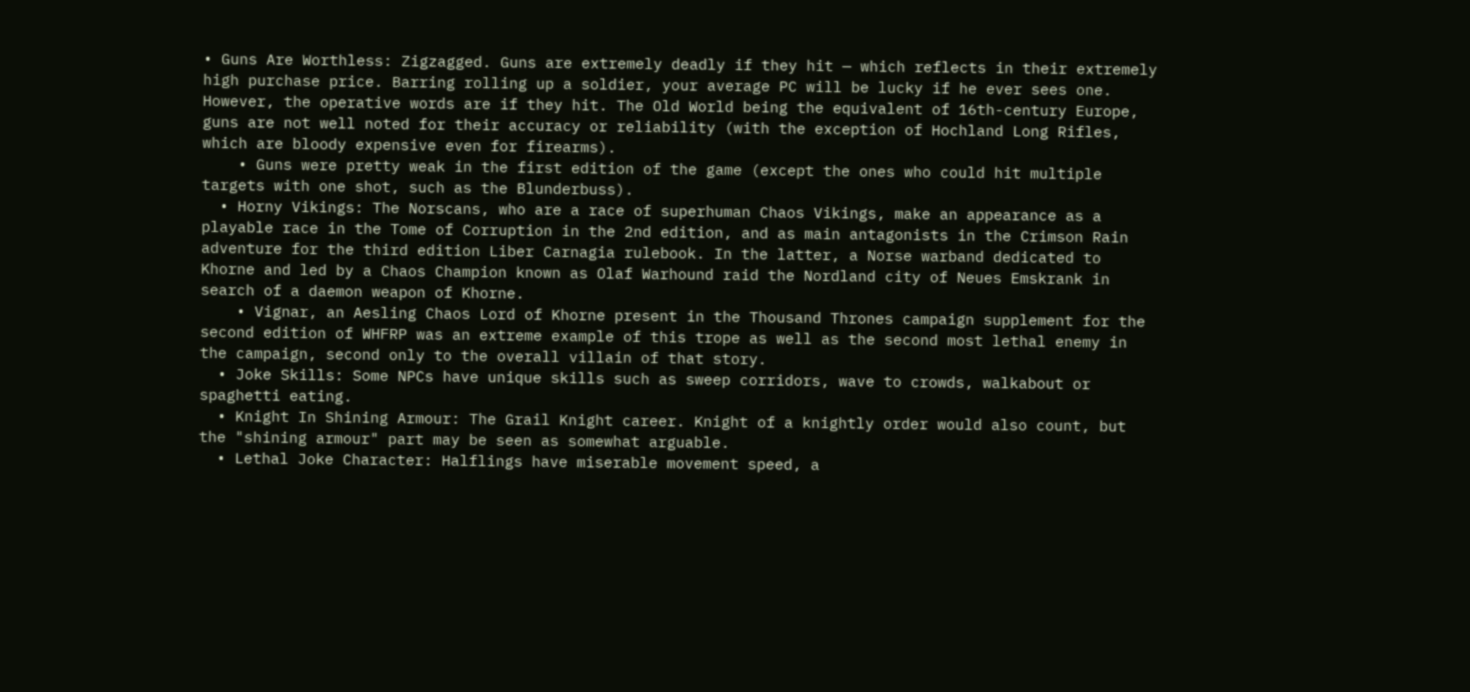• Guns Are Worthless: Zigzagged. Guns are extremely deadly if they hit — which reflects in their extremely high purchase price. Barring rolling up a soldier, your average PC will be lucky if he ever sees one. However, the operative words are if they hit. The Old World being the equivalent of 16th-century Europe, guns are not well noted for their accuracy or reliability (with the exception of Hochland Long Rifles, which are bloody expensive even for firearms).
    • Guns were pretty weak in the first edition of the game (except the ones who could hit multiple targets with one shot, such as the Blunderbuss).
  • Horny Vikings: The Norscans, who are a race of superhuman Chaos Vikings, make an appearance as a playable race in the Tome of Corruption in the 2nd edition, and as main antagonists in the Crimson Rain adventure for the third edition Liber Carnagia rulebook. In the latter, a Norse warband dedicated to Khorne and led by a Chaos Champion known as Olaf Warhound raid the Nordland city of Neues Emskrank in search of a daemon weapon of Khorne.
    • Vignar, an Aesling Chaos Lord of Khorne present in the Thousand Thrones campaign supplement for the second edition of WHFRP was an extreme example of this trope as well as the second most lethal enemy in the campaign, second only to the overall villain of that story.
  • Joke Skills: Some NPCs have unique skills such as sweep corridors, wave to crowds, walkabout or spaghetti eating.
  • Knight In Shining Armour: The Grail Knight career. Knight of a knightly order would also count, but the "shining armour" part may be seen as somewhat arguable.
  • Lethal Joke Character: Halflings have miserable movement speed, a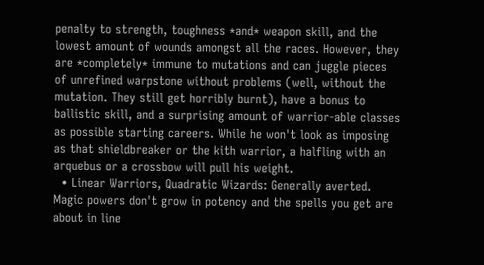penalty to strength, toughness *and* weapon skill, and the lowest amount of wounds amongst all the races. However, they are *completely* immune to mutations and can juggle pieces of unrefined warpstone without problems (well, without the mutation. They still get horribly burnt), have a bonus to ballistic skill, and a surprising amount of warrior-able classes as possible starting careers. While he won't look as imposing as that shieldbreaker or the kith warrior, a halfling with an arquebus or a crossbow will pull his weight.
  • Linear Warriors, Quadratic Wizards: Generally averted. Magic powers don't grow in potency and the spells you get are about in line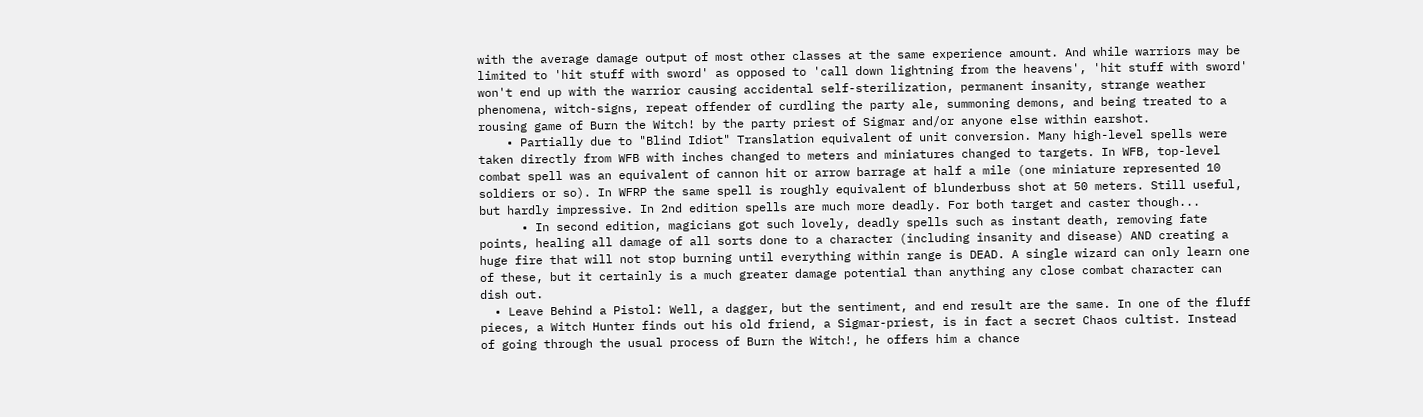with the average damage output of most other classes at the same experience amount. And while warriors may be limited to 'hit stuff with sword' as opposed to 'call down lightning from the heavens', 'hit stuff with sword' won't end up with the warrior causing accidental self-sterilization, permanent insanity, strange weather phenomena, witch-signs, repeat offender of curdling the party ale, summoning demons, and being treated to a rousing game of Burn the Witch! by the party priest of Sigmar and/or anyone else within earshot.
    • Partially due to "Blind Idiot" Translation equivalent of unit conversion. Many high-level spells were taken directly from WFB with inches changed to meters and miniatures changed to targets. In WFB, top-level combat spell was an equivalent of cannon hit or arrow barrage at half a mile (one miniature represented 10 soldiers or so). In WFRP the same spell is roughly equivalent of blunderbuss shot at 50 meters. Still useful, but hardly impressive. In 2nd edition spells are much more deadly. For both target and caster though...
      • In second edition, magicians got such lovely, deadly spells such as instant death, removing fate points, healing all damage of all sorts done to a character (including insanity and disease) AND creating a huge fire that will not stop burning until everything within range is DEAD. A single wizard can only learn one of these, but it certainly is a much greater damage potential than anything any close combat character can dish out.
  • Leave Behind a Pistol: Well, a dagger, but the sentiment, and end result are the same. In one of the fluff pieces, a Witch Hunter finds out his old friend, a Sigmar-priest, is in fact a secret Chaos cultist. Instead of going through the usual process of Burn the Witch!, he offers him a chance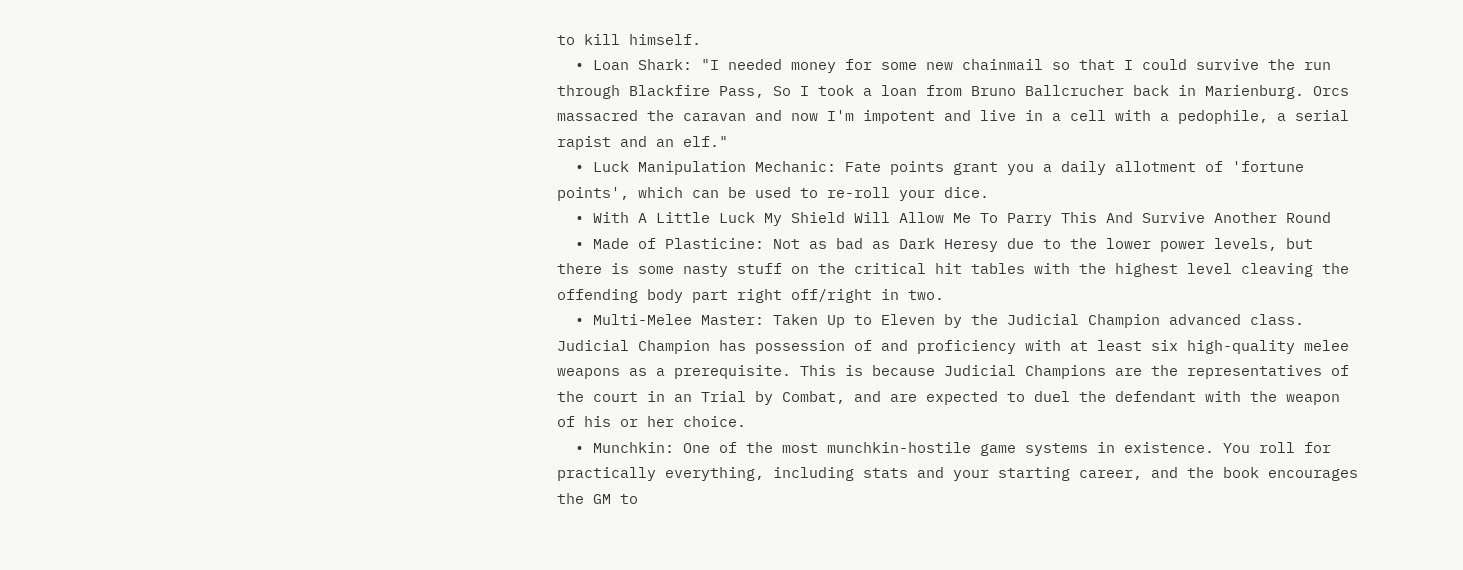to kill himself.
  • Loan Shark: "I needed money for some new chainmail so that I could survive the run through Blackfire Pass, So I took a loan from Bruno Ballcrucher back in Marienburg. Orcs massacred the caravan and now I'm impotent and live in a cell with a pedophile, a serial rapist and an elf."
  • Luck Manipulation Mechanic: Fate points grant you a daily allotment of 'fortune points', which can be used to re-roll your dice.
  • With A Little Luck My Shield Will Allow Me To Parry This And Survive Another Round
  • Made of Plasticine: Not as bad as Dark Heresy due to the lower power levels, but there is some nasty stuff on the critical hit tables with the highest level cleaving the offending body part right off/right in two.
  • Multi-Melee Master: Taken Up to Eleven by the Judicial Champion advanced class. Judicial Champion has possession of and proficiency with at least six high-quality melee weapons as a prerequisite. This is because Judicial Champions are the representatives of the court in an Trial by Combat, and are expected to duel the defendant with the weapon of his or her choice.
  • Munchkin: One of the most munchkin-hostile game systems in existence. You roll for practically everything, including stats and your starting career, and the book encourages the GM to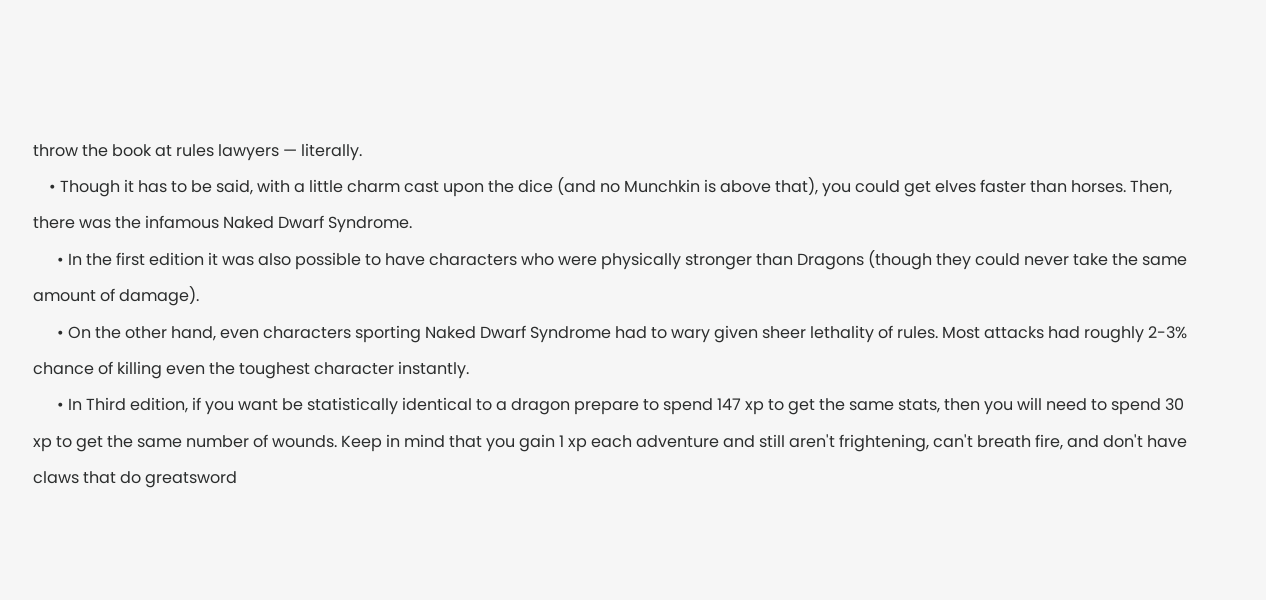throw the book at rules lawyers — literally.
    • Though it has to be said, with a little charm cast upon the dice (and no Munchkin is above that), you could get elves faster than horses. Then, there was the infamous Naked Dwarf Syndrome.
      • In the first edition it was also possible to have characters who were physically stronger than Dragons (though they could never take the same amount of damage).
      • On the other hand, even characters sporting Naked Dwarf Syndrome had to wary given sheer lethality of rules. Most attacks had roughly 2-3% chance of killing even the toughest character instantly.
      • In Third edition, if you want be statistically identical to a dragon prepare to spend 147 xp to get the same stats, then you will need to spend 30 xp to get the same number of wounds. Keep in mind that you gain 1 xp each adventure and still aren't frightening, can't breath fire, and don't have claws that do greatsword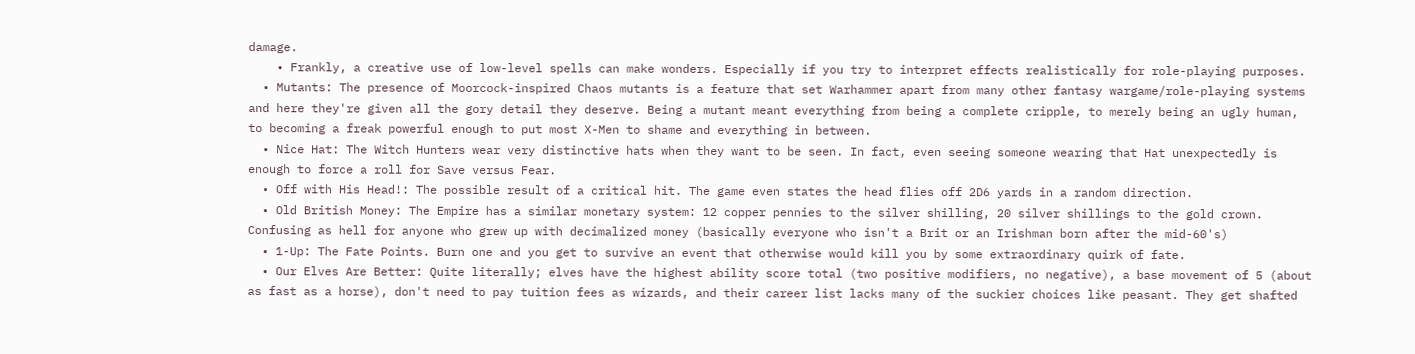damage.
    • Frankly, a creative use of low-level spells can make wonders. Especially if you try to interpret effects realistically for role-playing purposes.
  • Mutants: The presence of Moorcock-inspired Chaos mutants is a feature that set Warhammer apart from many other fantasy wargame/role-playing systems and here they're given all the gory detail they deserve. Being a mutant meant everything from being a complete cripple, to merely being an ugly human, to becoming a freak powerful enough to put most X-Men to shame and everything in between.
  • Nice Hat: The Witch Hunters wear very distinctive hats when they want to be seen. In fact, even seeing someone wearing that Hat unexpectedly is enough to force a roll for Save versus Fear.
  • Off with His Head!: The possible result of a critical hit. The game even states the head flies off 2D6 yards in a random direction.
  • Old British Money: The Empire has a similar monetary system: 12 copper pennies to the silver shilling, 20 silver shillings to the gold crown. Confusing as hell for anyone who grew up with decimalized money (basically everyone who isn't a Brit or an Irishman born after the mid-60's)
  • 1-Up: The Fate Points. Burn one and you get to survive an event that otherwise would kill you by some extraordinary quirk of fate.
  • Our Elves Are Better: Quite literally; elves have the highest ability score total (two positive modifiers, no negative), a base movement of 5 (about as fast as a horse), don't need to pay tuition fees as wizards, and their career list lacks many of the suckier choices like peasant. They get shafted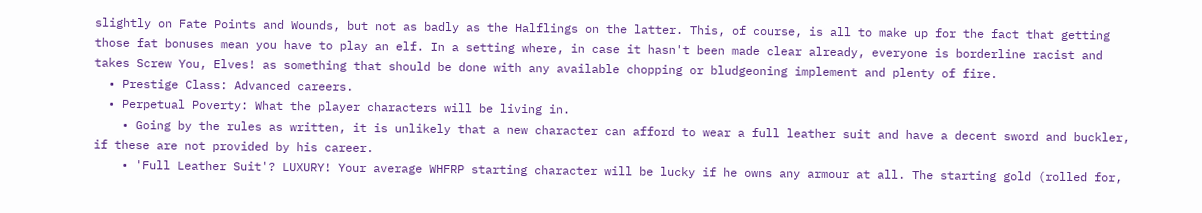slightly on Fate Points and Wounds, but not as badly as the Halflings on the latter. This, of course, is all to make up for the fact that getting those fat bonuses mean you have to play an elf. In a setting where, in case it hasn't been made clear already, everyone is borderline racist and takes Screw You, Elves! as something that should be done with any available chopping or bludgeoning implement and plenty of fire.
  • Prestige Class: Advanced careers.
  • Perpetual Poverty: What the player characters will be living in.
    • Going by the rules as written, it is unlikely that a new character can afford to wear a full leather suit and have a decent sword and buckler, if these are not provided by his career.
    • 'Full Leather Suit'? LUXURY! Your average WHFRP starting character will be lucky if he owns any armour at all. The starting gold (rolled for,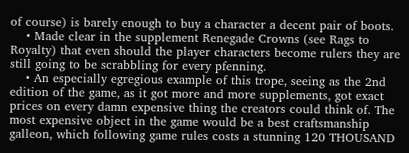of course) is barely enough to buy a character a decent pair of boots.
    • Made clear in the supplement Renegade Crowns (see Rags to Royalty) that even should the player characters become rulers they are still going to be scrabbling for every pfenning.
    • An especially egregious example of this trope, seeing as the 2nd edition of the game, as it got more and more supplements, got exact prices on every damn expensive thing the creators could think of. The most expensive object in the game would be a best craftsmanship galleon, which following game rules costs a stunning 120 THOUSAND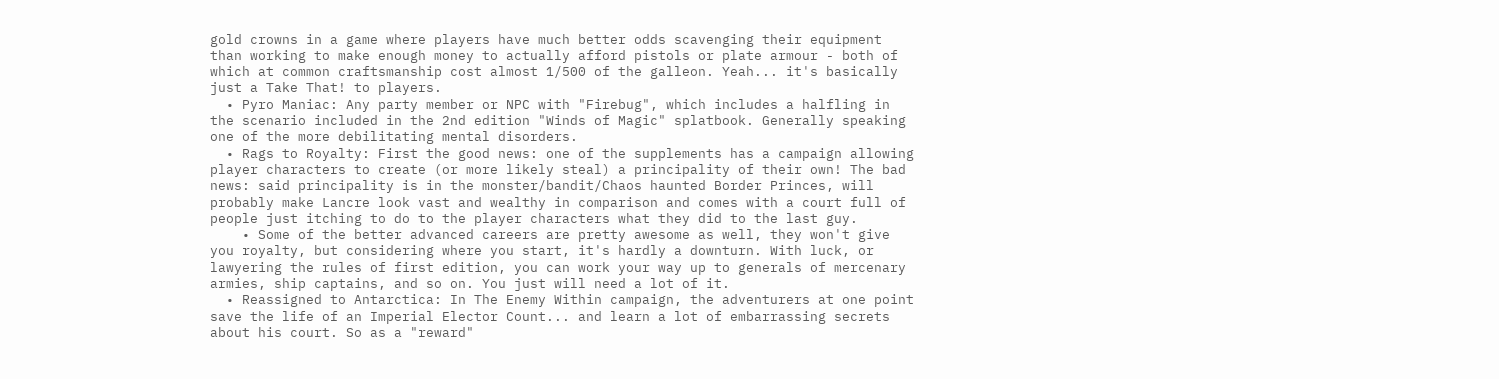gold crowns in a game where players have much better odds scavenging their equipment than working to make enough money to actually afford pistols or plate armour - both of which at common craftsmanship cost almost 1/500 of the galleon. Yeah... it's basically just a Take That! to players.
  • Pyro Maniac: Any party member or NPC with "Firebug", which includes a halfling in the scenario included in the 2nd edition "Winds of Magic" splatbook. Generally speaking one of the more debilitating mental disorders.
  • Rags to Royalty: First the good news: one of the supplements has a campaign allowing player characters to create (or more likely steal) a principality of their own! The bad news: said principality is in the monster/bandit/Chaos haunted Border Princes, will probably make Lancre look vast and wealthy in comparison and comes with a court full of people just itching to do to the player characters what they did to the last guy.
    • Some of the better advanced careers are pretty awesome as well, they won't give you royalty, but considering where you start, it's hardly a downturn. With luck, or lawyering the rules of first edition, you can work your way up to generals of mercenary armies, ship captains, and so on. You just will need a lot of it.
  • Reassigned to Antarctica: In The Enemy Within campaign, the adventurers at one point save the life of an Imperial Elector Count... and learn a lot of embarrassing secrets about his court. So as a "reward"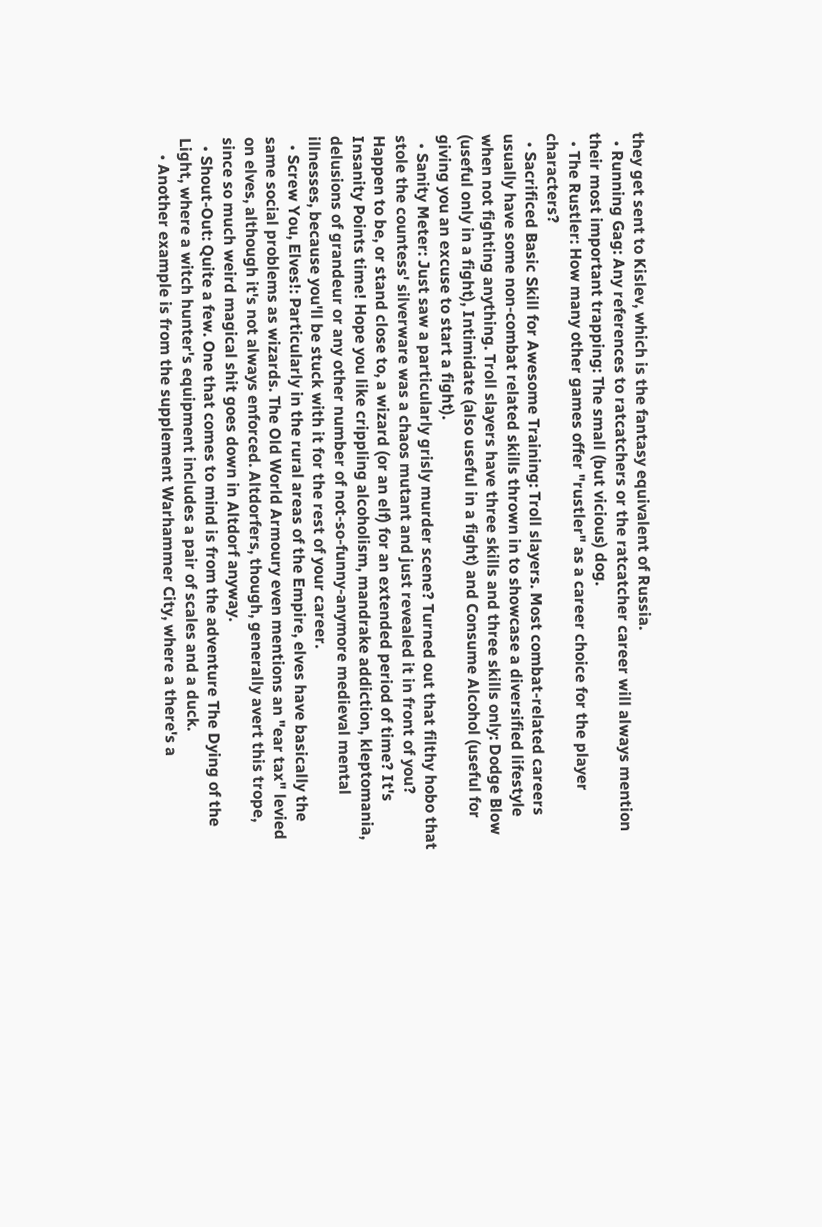they get sent to Kislev, which is the fantasy equivalent of Russia.
  • Running Gag: Any references to ratcatchers or the ratcatcher career will always mention their most important trapping: The small (but vicious) dog.
  • The Rustler: How many other games offer "rustler" as a career choice for the player characters?
  • Sacrificed Basic Skill for Awesome Training: Troll slayers. Most combat-related careers usually have some non-combat related skills thrown in to showcase a diversified lifestyle when not fighting anything. Troll slayers have three skills and three skills only: Dodge Blow (useful only in a fight), Intimidate (also useful in a fight) and Consume Alcohol (useful for giving you an excuse to start a fight).
  • Sanity Meter: Just saw a particularly grisly murder scene? Turned out that filthy hobo that stole the countess' silverware was a chaos mutant and just revealed it in front of you? Happen to be, or stand close to, a wizard (or an elf) for an extended period of time? It's Insanity Points time! Hope you like crippling alcoholism, mandrake addiction, kleptomania, delusions of grandeur or any other number of not-so-funny-anymore medieval mental illnesses, because you'll be stuck with it for the rest of your career.
  • Screw You, Elves!: Particularly in the rural areas of the Empire, elves have basically the same social problems as wizards. The Old World Armoury even mentions an "ear tax" levied on elves, although it's not always enforced. Altdorfers, though, generally avert this trope, since so much weird magical shit goes down in Altdorf anyway.
  • Shout-Out: Quite a few. One that comes to mind is from the adventure The Dying of the Light, where a witch hunter's equipment includes a pair of scales and a duck.
    • Another example is from the supplement Warhammer City, where a there's a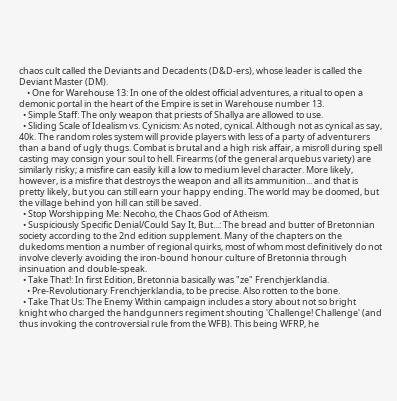chaos cult called the Deviants and Decadents (D&D-ers), whose leader is called the Deviant Master (DM).
    • One for Warehouse 13: In one of the oldest official adventures, a ritual to open a demonic portal in the heart of the Empire is set in Warehouse number 13.
  • Simple Staff: The only weapon that priests of Shallya are allowed to use.
  • Sliding Scale of Idealism vs. Cynicism: As noted, cynical. Although not as cynical as say, 40k. The random roles system will provide players with less of a party of adventurers than a band of ugly thugs. Combat is brutal and a high risk affair, a misroll during spell casting may consign your soul to hell. Firearms (of the general arquebus variety) are similarly risky; a misfire can easily kill a low to medium level character. More likely, however, is a misfire that destroys the weapon and all its ammunition... and that is pretty likely, but you can still earn your happy ending. The world may be doomed, but the village behind yon hill can still be saved.
  • Stop Worshipping Me: Necoho, the Chaos God of Atheism.
  • Suspiciously Specific Denial/Could Say It, But...: The bread and butter of Bretonnian society according to the 2nd edition supplement. Many of the chapters on the dukedoms mention a number of regional quirks, most of whom most definitively do not involve cleverly avoiding the iron-bound honour culture of Bretonnia through insinuation and double-speak.
  • Take That!: In first Edition, Bretonnia basically was "ze" Frenchjerklandia.
    • Pre-Revolutionary Frenchjerklandia, to be precise. Also rotten to the bone.
  • Take That Us: The Enemy Within campaign includes a story about not so bright knight who charged the handgunners regiment shouting 'Challenge! Challenge' (and thus invoking the controversial rule from the WFB). This being WFRP, he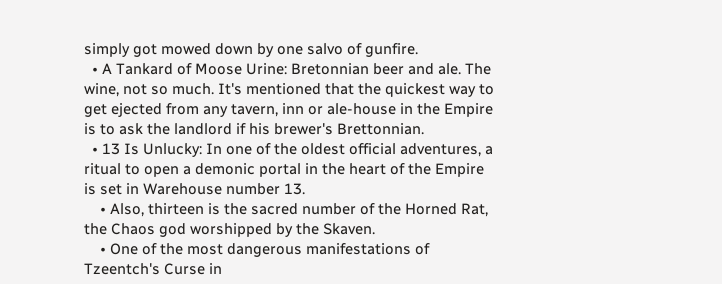simply got mowed down by one salvo of gunfire.
  • A Tankard of Moose Urine: Bretonnian beer and ale. The wine, not so much. It's mentioned that the quickest way to get ejected from any tavern, inn or ale-house in the Empire is to ask the landlord if his brewer's Brettonnian.
  • 13 Is Unlucky: In one of the oldest official adventures, a ritual to open a demonic portal in the heart of the Empire is set in Warehouse number 13.
    • Also, thirteen is the sacred number of the Horned Rat, the Chaos god worshipped by the Skaven.
    • One of the most dangerous manifestations of Tzeentch's Curse in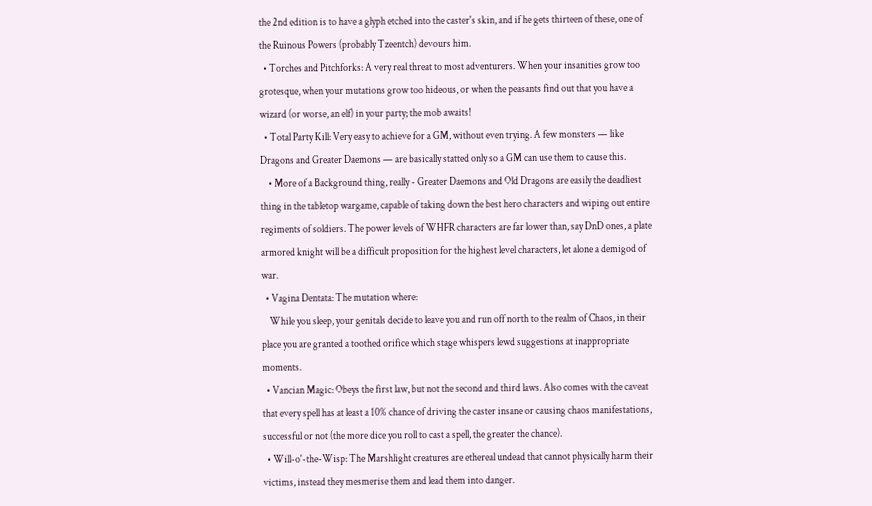the 2nd edition is to have a glyph etched into the caster's skin, and if he gets thirteen of these, one of the Ruinous Powers (probably Tzeentch) devours him.
  • Torches and Pitchforks: A very real threat to most adventurers. When your insanities grow too grotesque, when your mutations grow too hideous, or when the peasants find out that you have a wizard (or worse, an elf) in your party; the mob awaits!
  • Total Party Kill: Very easy to achieve for a GM, without even trying. A few monsters — like Dragons and Greater Daemons — are basically statted only so a GM can use them to cause this.
    • More of a Background thing, really - Greater Daemons and Old Dragons are easily the deadliest thing in the tabletop wargame, capable of taking down the best hero characters and wiping out entire regiments of soldiers. The power levels of WHFR characters are far lower than, say DnD ones, a plate armored knight will be a difficult proposition for the highest level characters, let alone a demigod of war.
  • Vagina Dentata: The mutation where:
    While you sleep, your genitals decide to leave you and run off north to the realm of Chaos, in their place you are granted a toothed orifice which stage whispers lewd suggestions at inappropriate moments.
  • Vancian Magic: Obeys the first law, but not the second and third laws. Also comes with the caveat that every spell has at least a 10% chance of driving the caster insane or causing chaos manifestations, successful or not (the more dice you roll to cast a spell, the greater the chance).
  • Will-o'-the-Wisp: The Marshlight creatures are ethereal undead that cannot physically harm their victims, instead they mesmerise them and lead them into danger.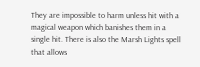They are impossible to harm unless hit with a magical weapon which banishes them in a single hit. There is also the Marsh Lights spell that allows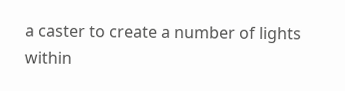a caster to create a number of lights within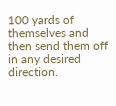100 yards of themselves and then send them off in any desired direction.